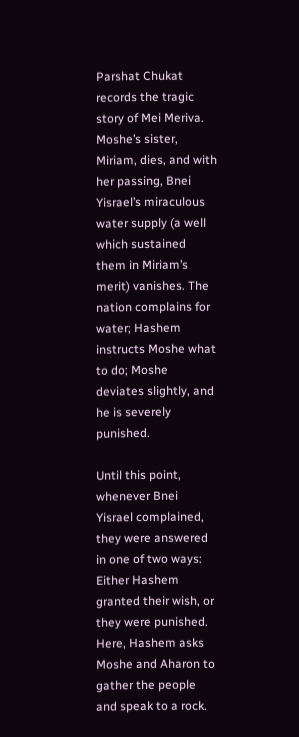Parshat Chukat records the tragic story of Mei Meriva. Moshe’s sister, Miriam, dies, and with her passing, Bnei Yisrael’s miraculous water supply (a well which sustained them in Miriam’s merit) vanishes. The nation complains for water; Hashem instructs Moshe what to do; Moshe deviates slightly, and he is severely punished.

Until this point, whenever Bnei Yisrael complained, they were answered in one of two ways: Either Hashem granted their wish, or they were punished. Here, Hashem asks Moshe and Aharon to gather the people and speak to a rock.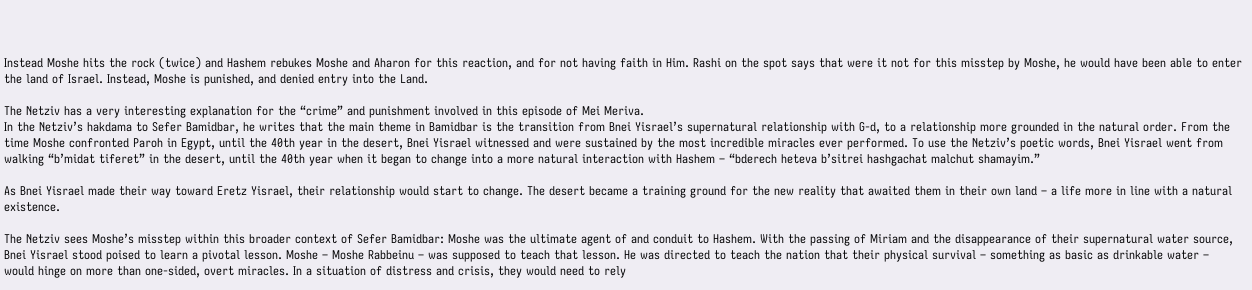Instead Moshe hits the rock (twice) and Hashem rebukes Moshe and Aharon for this reaction, and for not having faith in Him. Rashi on the spot says that were it not for this misstep by Moshe, he would have been able to enter the land of Israel. Instead, Moshe is punished, and denied entry into the Land.

The Netziv has a very interesting explanation for the “crime” and punishment involved in this episode of Mei Meriva.
In the Netziv’s hakdama to Sefer Bamidbar, he writes that the main theme in Bamidbar is the transition from Bnei Yisrael’s supernatural relationship with G-d, to a relationship more grounded in the natural order. From the time Moshe confronted Paroh in Egypt, until the 40th year in the desert, Bnei Yisrael witnessed and were sustained by the most incredible miracles ever performed. To use the Netziv’s poetic words, Bnei Yisrael went from walking “b’midat tiferet” in the desert, until the 40th year when it began to change into a more natural interaction with Hashem – “bderech heteva b’sitrei hashgachat malchut shamayim.”

As Bnei Yisrael made their way toward Eretz Yisrael, their relationship would start to change. The desert became a training ground for the new reality that awaited them in their own land – a life more in line with a natural existence.

The Netziv sees Moshe’s misstep within this broader context of Sefer Bamidbar: Moshe was the ultimate agent of and conduit to Hashem. With the passing of Miriam and the disappearance of their supernatural water source, Bnei Yisrael stood poised to learn a pivotal lesson. Moshe – Moshe Rabbeinu – was supposed to teach that lesson. He was directed to teach the nation that their physical survival – something as basic as drinkable water – would hinge on more than one-sided, overt miracles. In a situation of distress and crisis, they would need to rely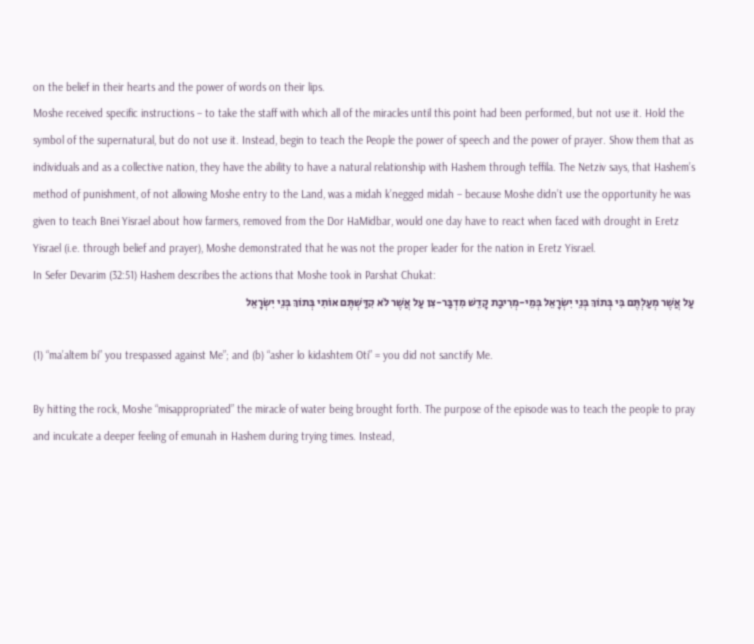on the belief in their hearts and the power of words on their lips.
Moshe received specific instructions – to take the staff with which all of the miracles until this point had been performed, but not use it. Hold the symbol of the supernatural, but do not use it. Instead, begin to teach the People the power of speech and the power of prayer. Show them that as individuals and as a collective nation, they have the ability to have a natural relationship with Hashem through teffila. The Netziv says, that Hashem’s method of punishment, of not allowing Moshe entry to the Land, was a midah k’negged midah – because Moshe didn’t use the opportunity he was given to teach Bnei Yisrael about how farmers, removed from the Dor HaMidbar, would one day have to react when faced with drought in Eretz Yisrael (i.e. through belief and prayer), Moshe demonstrated that he was not the proper leader for the nation in Eretz Yisrael.
In Sefer Devarim (32:51) Hashem describes the actions that Moshe took in Parshat Chukat:
עַל אֲשֶׁר מְעַלְתֶּם בִּי בְּתוֹךְ בְּנֵי יִשְׂרָאֵל בְּמֵי-מְרִיבַת קָדֵשׁ מִדְבַּר-צִן עַל אֲשֶׁר לֹא קִדַּשְׁתֶּם אוֹתִי בְּתוֹךְ בְּנֵי יִשְׂרָאֵל

(1) “ma’altem bi” you trespassed against Me”; and (b) “asher lo kidashtem Oti” = you did not sanctify Me.

By hitting the rock, Moshe “misappropriated” the miracle of water being brought forth. The purpose of the episode was to teach the people to pray and inculcate a deeper feeling of emunah in Hashem during trying times. Instead,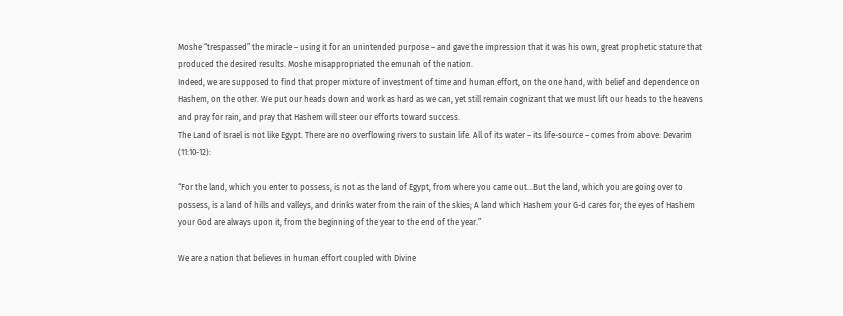Moshe “trespassed” the miracle – using it for an unintended purpose – and gave the impression that it was his own, great prophetic stature that produced the desired results. Moshe misappropriated the emunah of the nation.
Indeed, we are supposed to find that proper mixture of investment of time and human effort, on the one hand, with belief and dependence on Hashem, on the other. We put our heads down and work as hard as we can, yet still remain cognizant that we must lift our heads to the heavens and pray for rain, and pray that Hashem will steer our efforts toward success.
The Land of Israel is not like Egypt. There are no overflowing rivers to sustain life. All of its water – its life-source – comes from above: Devarim (11:10-12):

“For the land, which you enter to possess, is not as the land of Egypt, from where you came out…But the land, which you are going over to possess, is a land of hills and valleys, and drinks water from the rain of the skies; A land which Hashem your G-d cares for; the eyes of Hashem your God are always upon it, from the beginning of the year to the end of the year.”

We are a nation that believes in human effort coupled with Divine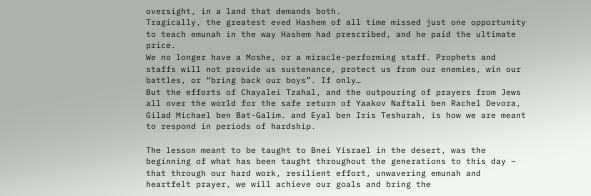oversight, in a land that demands both.
Tragically, the greatest eved Hashem of all time missed just one opportunity to teach emunah in the way Hashem had prescribed, and he paid the ultimate price.
We no longer have a Moshe, or a miracle-performing staff. Prophets and staffs will not provide us sustenance, protect us from our enemies, win our battles, or “bring back our boys”. If only…
But the efforts of Chayalei Tzahal, and the outpouring of prayers from Jews all over the world for the safe return of Yaakov Naftali ben Rachel Devora, Gilad Michael ben Bat-Galim. and Eyal ben Iris Teshurah, is how we are meant to respond in periods of hardship.

The lesson meant to be taught to Bnei Yisrael in the desert, was the beginning of what has been taught throughout the generations to this day – that through our hard work, resilient effort, unwavering emunah and heartfelt prayer, we will achieve our goals and bring the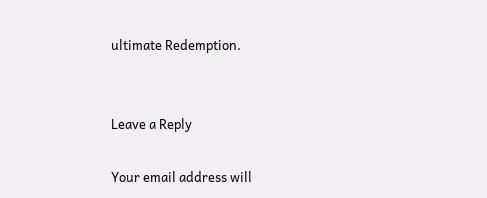ultimate Redemption.


Leave a Reply

Your email address will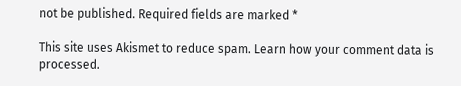not be published. Required fields are marked *

This site uses Akismet to reduce spam. Learn how your comment data is processed.